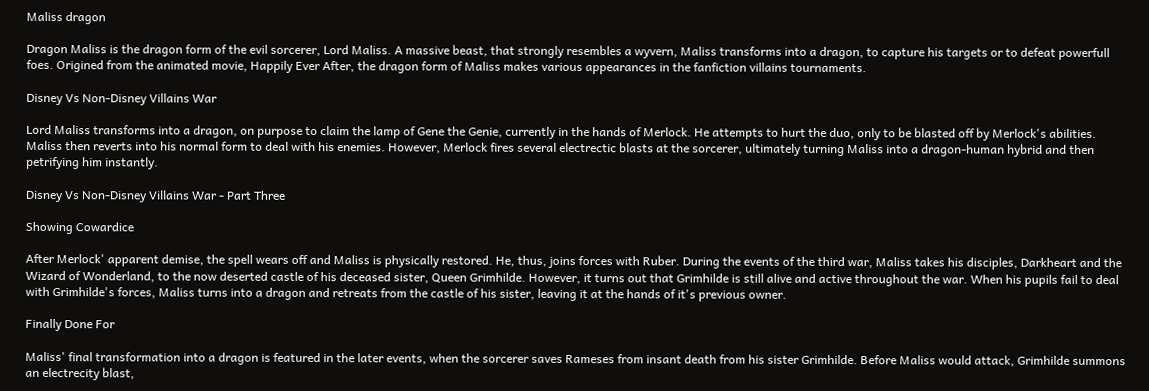Maliss dragon

Dragon Maliss is the dragon form of the evil sorcerer, Lord Maliss. A massive beast, that strongly resembles a wyvern, Maliss transforms into a dragon, to capture his targets or to defeat powerfull foes. Origined from the animated movie, Happily Ever After, the dragon form of Maliss makes various appearances in the fanfiction villains tournaments.

Disney Vs Non-Disney Villains War

Lord Maliss transforms into a dragon, on purpose to claim the lamp of Gene the Genie, currently in the hands of Merlock. He attempts to hurt the duo, only to be blasted off by Merlock's abilities. Maliss then reverts into his normal form to deal with his enemies. However, Merlock fires several electrectic blasts at the sorcerer, ultimately turning Maliss into a dragon-human hybrid and then petrifying him instantly.

Disney Vs Non-Disney Villains War - Part Three

Showing Cowardice

After Merlock' apparent demise, the spell wears off and Maliss is physically restored. He, thus, joins forces with Ruber. During the events of the third war, Maliss takes his disciples, Darkheart and the Wizard of Wonderland, to the now deserted castle of his deceased sister, Queen Grimhilde. However, it turns out that Grimhilde is still alive and active throughout the war. When his pupils fail to deal with Grimhilde's forces, Maliss turns into a dragon and retreats from the castle of his sister, leaving it at the hands of it's previous owner.

Finally Done For

Maliss' final transformation into a dragon is featured in the later events, when the sorcerer saves Rameses from insant death from his sister Grimhilde. Before Maliss would attack, Grimhilde summons an electrecity blast,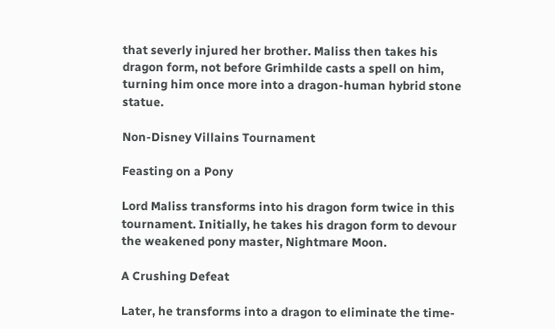that severly injured her brother. Maliss then takes his dragon form, not before Grimhilde casts a spell on him, turning him once more into a dragon-human hybrid stone statue.

Non-Disney Villains Tournament

Feasting on a Pony

Lord Maliss transforms into his dragon form twice in this tournament. Initially, he takes his dragon form to devour the weakened pony master, Nightmare Moon.

A Crushing Defeat

Later, he transforms into a dragon to eliminate the time-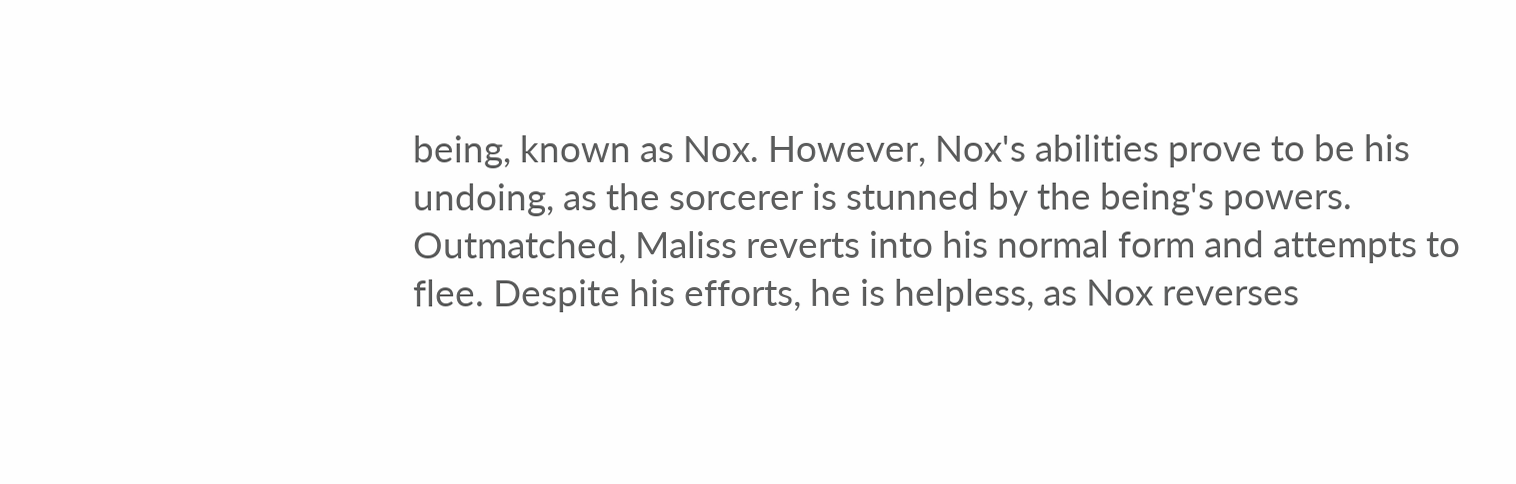being, known as Nox. However, Nox's abilities prove to be his undoing, as the sorcerer is stunned by the being's powers. Outmatched, Maliss reverts into his normal form and attempts to flee. Despite his efforts, he is helpless, as Nox reverses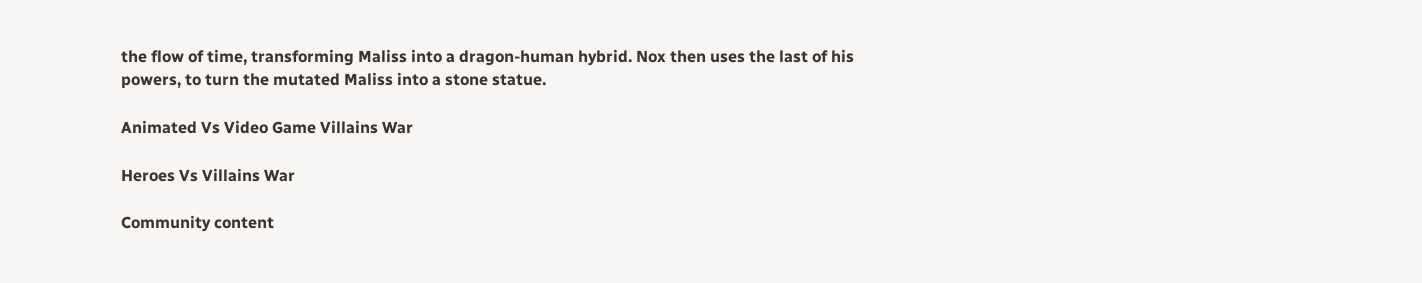the flow of time, transforming Maliss into a dragon-human hybrid. Nox then uses the last of his powers, to turn the mutated Maliss into a stone statue.

Animated Vs Video Game Villains War

Heroes Vs Villains War

Community content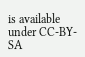is available under CC-BY-SA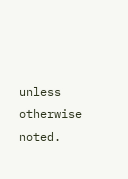unless otherwise noted.